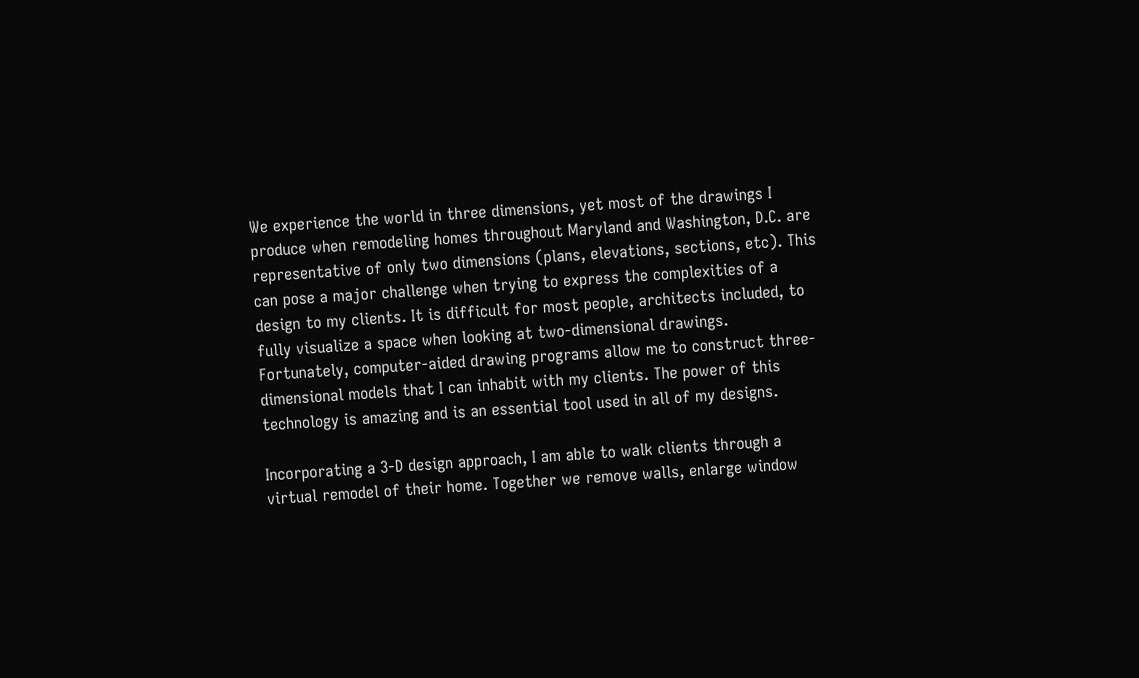We experience the world in three dimensions, yet most of the drawings I produce when remodeling homes throughout Maryland and Washington, D.C. are representative of only two dimensions (plans, elevations, sections, etc). This can pose a major challenge when trying to express the complexities of a design to my clients. It is difficult for most people, architects included, to fully visualize a space when looking at two-dimensional drawings. Fortunately, computer-aided drawing programs allow me to construct three-dimensional models that I can inhabit with my clients. The power of this technology is amazing and is an essential tool used in all of my designs.

Incorporating a 3-D design approach, I am able to walk clients through a virtual remodel of their home. Together we remove walls, enlarge window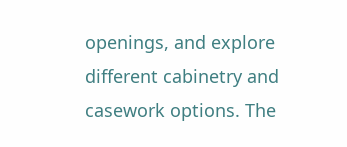openings, and explore different cabinetry and casework options. The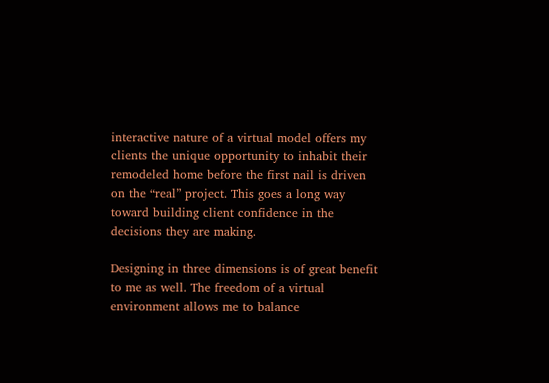interactive nature of a virtual model offers my clients the unique opportunity to inhabit their remodeled home before the first nail is driven on the “real” project. This goes a long way toward building client confidence in the decisions they are making.

Designing in three dimensions is of great benefit to me as well. The freedom of a virtual environment allows me to balance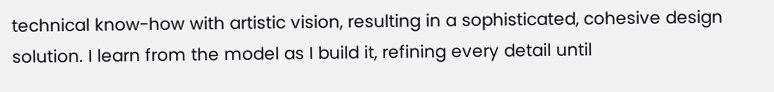technical know-how with artistic vision, resulting in a sophisticated, cohesive design solution. I learn from the model as I build it, refining every detail until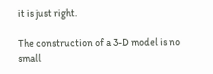it is just right.

The construction of a 3-D model is no small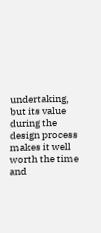undertaking, but its value during the design process makes it well worth the time and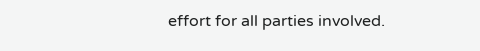effort for all parties involved.